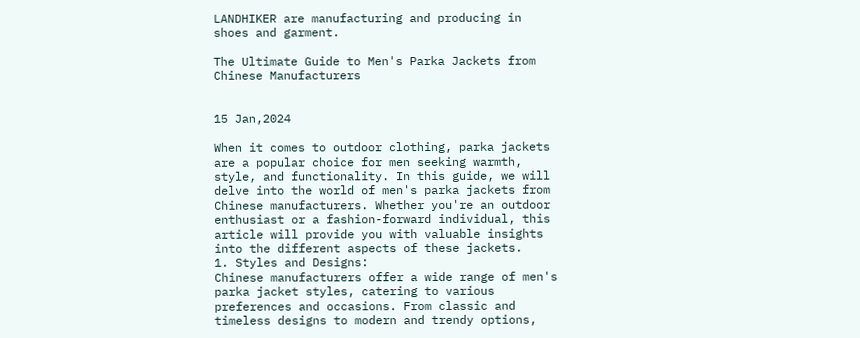LANDHIKER are manufacturing and producing in shoes and garment.

The Ultimate Guide to Men's Parka Jackets from Chinese Manufacturers


15 Jan,2024

When it comes to outdoor clothing, parka jackets are a popular choice for men seeking warmth, style, and functionality. In this guide, we will delve into the world of men's parka jackets from Chinese manufacturers. Whether you're an outdoor enthusiast or a fashion-forward individual, this article will provide you with valuable insights into the different aspects of these jackets.
1. Styles and Designs:
Chinese manufacturers offer a wide range of men's parka jacket styles, catering to various preferences and occasions. From classic and timeless designs to modern and trendy options,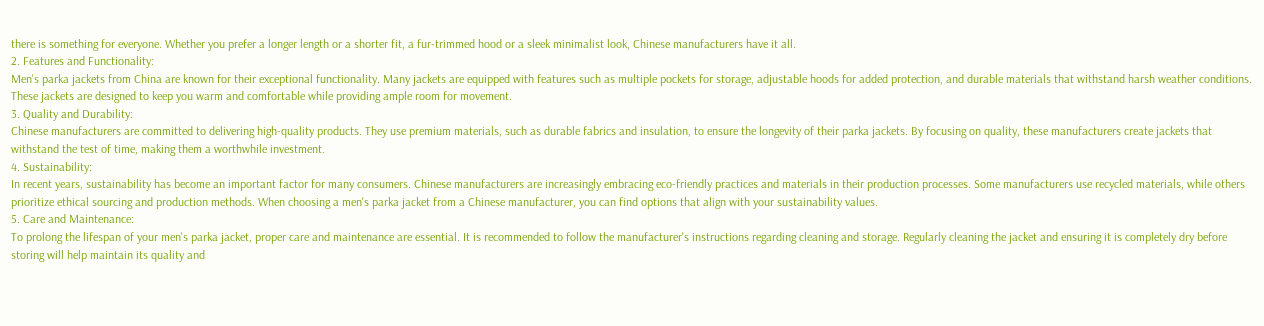there is something for everyone. Whether you prefer a longer length or a shorter fit, a fur-trimmed hood or a sleek minimalist look, Chinese manufacturers have it all.
2. Features and Functionality:
Men's parka jackets from China are known for their exceptional functionality. Many jackets are equipped with features such as multiple pockets for storage, adjustable hoods for added protection, and durable materials that withstand harsh weather conditions. These jackets are designed to keep you warm and comfortable while providing ample room for movement.
3. Quality and Durability:
Chinese manufacturers are committed to delivering high-quality products. They use premium materials, such as durable fabrics and insulation, to ensure the longevity of their parka jackets. By focusing on quality, these manufacturers create jackets that withstand the test of time, making them a worthwhile investment.
4. Sustainability:
In recent years, sustainability has become an important factor for many consumers. Chinese manufacturers are increasingly embracing eco-friendly practices and materials in their production processes. Some manufacturers use recycled materials, while others prioritize ethical sourcing and production methods. When choosing a men's parka jacket from a Chinese manufacturer, you can find options that align with your sustainability values.
5. Care and Maintenance:
To prolong the lifespan of your men's parka jacket, proper care and maintenance are essential. It is recommended to follow the manufacturer's instructions regarding cleaning and storage. Regularly cleaning the jacket and ensuring it is completely dry before storing will help maintain its quality and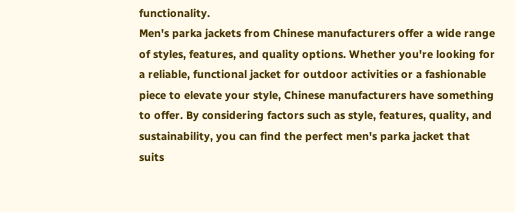functionality.
Men's parka jackets from Chinese manufacturers offer a wide range of styles, features, and quality options. Whether you're looking for a reliable, functional jacket for outdoor activities or a fashionable piece to elevate your style, Chinese manufacturers have something to offer. By considering factors such as style, features, quality, and sustainability, you can find the perfect men's parka jacket that suits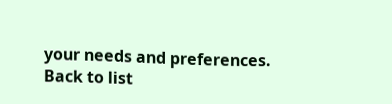your needs and preferences.
Back to list